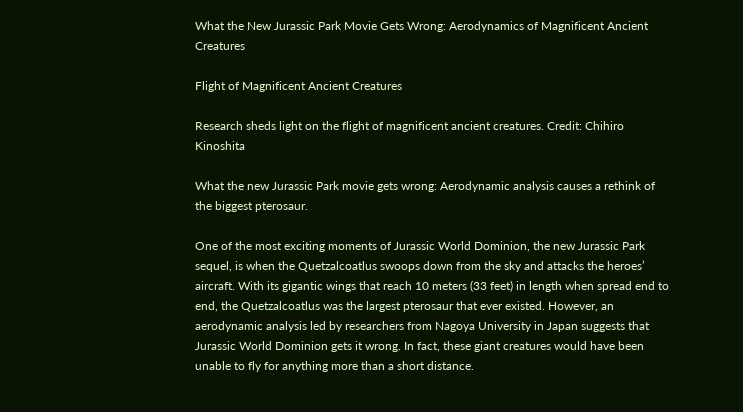What the New Jurassic Park Movie Gets Wrong: Aerodynamics of Magnificent Ancient Creatures

Flight of Magnificent Ancient Creatures

Research sheds light on the flight of magnificent ancient creatures. Credit: Chihiro Kinoshita

What the new Jurassic Park movie gets wrong: Aerodynamic analysis causes a rethink of the biggest pterosaur.

One of the most exciting moments of Jurassic World Dominion, the new Jurassic Park sequel, is when the Quetzalcoatlus swoops down from the sky and attacks the heroes’ aircraft. With its gigantic wings that reach 10 meters (33 feet) in length when spread end to end, the Quetzalcoatlus was the largest pterosaur that ever existed. However, an aerodynamic analysis led by researchers from Nagoya University in Japan suggests that Jurassic World Dominion gets it wrong. In fact, these giant creatures would have been unable to fly for anything more than a short distance.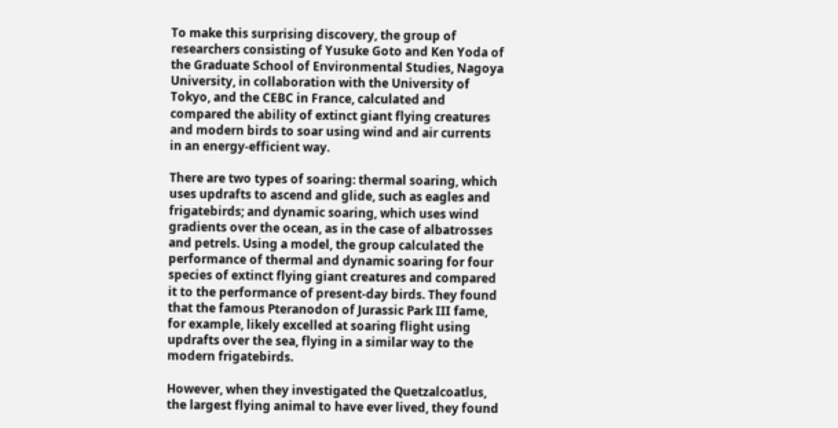To make this surprising discovery, the group of researchers consisting of Yusuke Goto and Ken Yoda of the Graduate School of Environmental Studies, Nagoya University, in collaboration with the University of Tokyo, and the CEBC in France, calculated and compared the ability of extinct giant flying creatures and modern birds to soar using wind and air currents in an energy-efficient way.

There are two types of soaring: thermal soaring, which uses updrafts to ascend and glide, such as eagles and frigatebirds; and dynamic soaring, which uses wind gradients over the ocean, as in the case of albatrosses and petrels. Using a model, the group calculated the performance of thermal and dynamic soaring for four species of extinct flying giant creatures and compared it to the performance of present-day birds. They found that the famous Pteranodon of Jurassic Park III fame, for example, likely excelled at soaring flight using updrafts over the sea, flying in a similar way to the modern frigatebirds.

However, when they investigated the Quetzalcoatlus, the largest flying animal to have ever lived, they found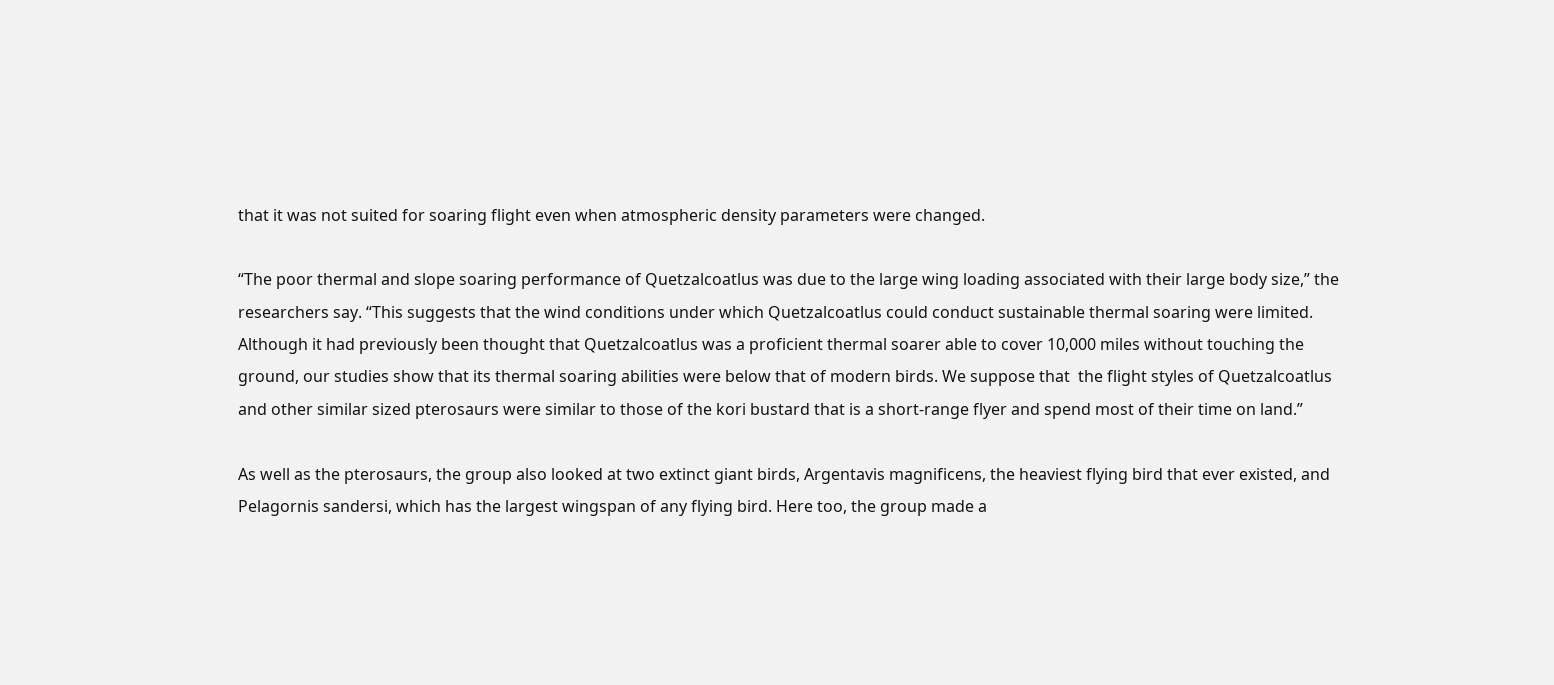that it was not suited for soaring flight even when atmospheric density parameters were changed.

“The poor thermal and slope soaring performance of Quetzalcoatlus was due to the large wing loading associated with their large body size,” the researchers say. “This suggests that the wind conditions under which Quetzalcoatlus could conduct sustainable thermal soaring were limited. Although it had previously been thought that Quetzalcoatlus was a proficient thermal soarer able to cover 10,000 miles without touching the ground, our studies show that its thermal soaring abilities were below that of modern birds. We suppose that  the flight styles of Quetzalcoatlus and other similar sized pterosaurs were similar to those of the kori bustard that is a short-range flyer and spend most of their time on land.”

As well as the pterosaurs, the group also looked at two extinct giant birds, Argentavis magnificens, the heaviest flying bird that ever existed, and Pelagornis sandersi, which has the largest wingspan of any flying bird. Here too, the group made a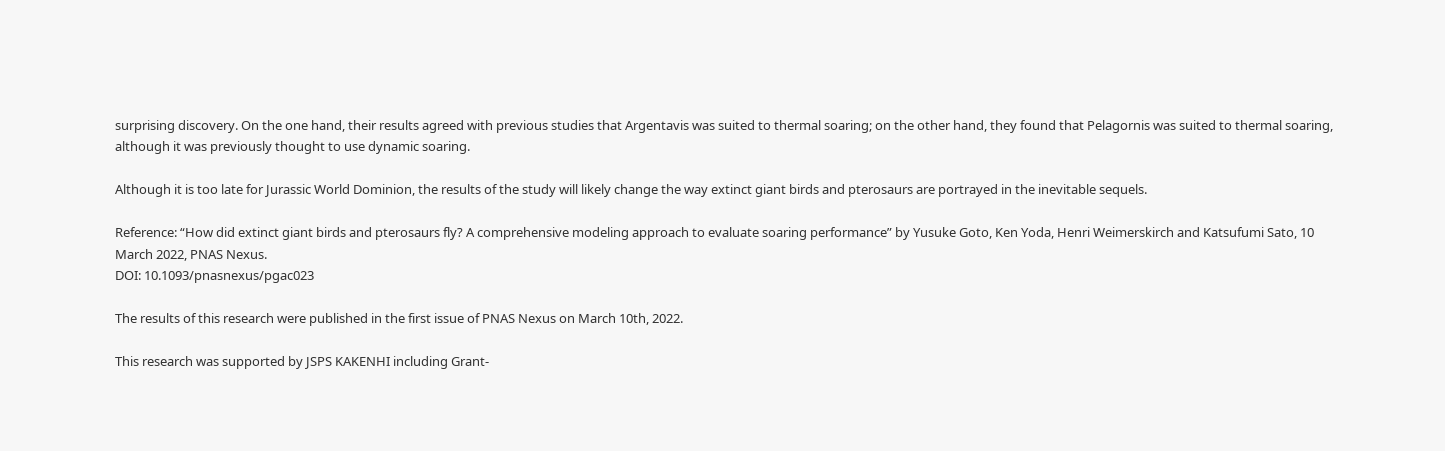surprising discovery. On the one hand, their results agreed with previous studies that Argentavis was suited to thermal soaring; on the other hand, they found that Pelagornis was suited to thermal soaring, although it was previously thought to use dynamic soaring.

Although it is too late for Jurassic World Dominion, the results of the study will likely change the way extinct giant birds and pterosaurs are portrayed in the inevitable sequels.

Reference: “How did extinct giant birds and pterosaurs fly? A comprehensive modeling approach to evaluate soaring performance” by Yusuke Goto, Ken Yoda, Henri Weimerskirch and Katsufumi Sato, 10 March 2022, PNAS Nexus.
DOI: 10.1093/pnasnexus/pgac023

The results of this research were published in the first issue of PNAS Nexus on March 10th, 2022.

This research was supported by JSPS KAKENHI including Grant-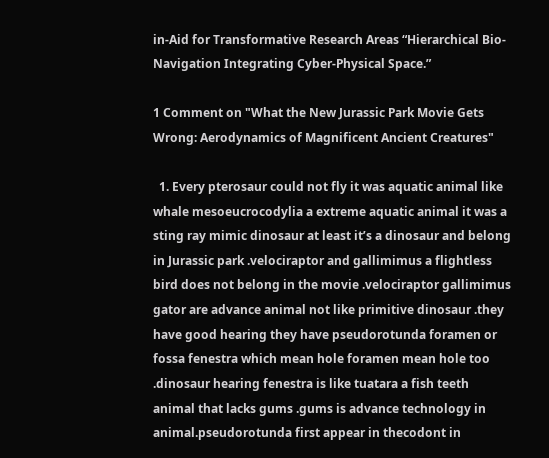in-Aid for Transformative Research Areas “Hierarchical Bio-Navigation Integrating Cyber-Physical Space.”

1 Comment on "What the New Jurassic Park Movie Gets Wrong: Aerodynamics of Magnificent Ancient Creatures"

  1. Every pterosaur could not fly it was aquatic animal like whale mesoeucrocodylia a extreme aquatic animal it was a sting ray mimic dinosaur at least it’s a dinosaur and belong in Jurassic park .velociraptor and gallimimus a flightless bird does not belong in the movie .velociraptor gallimimus gator are advance animal not like primitive dinosaur .they have good hearing they have pseudorotunda foramen or fossa fenestra which mean hole foramen mean hole too .dinosaur hearing fenestra is like tuatara a fish teeth animal that lacks gums .gums is advance technology in animal.pseudorotunda first appear in thecodont in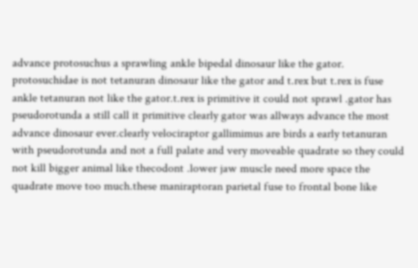advance protosuchus a sprawling ankle bipedal dinosaur like the gator. protosuchidae is not tetanuran dinosaur like the gator and t.rex but t.rex is fuse ankle tetanuran not like the gator.t.rex is primitive it could not sprawl .gator has pseudorotunda a still call it primitive clearly gator was allways advance the most advance dinosaur ever.clearly velociraptor gallimimus are birds a early tetanuran with pseudorotunda and not a full palate and very moveable quadrate so they could not kill bigger animal like thecodont .lower jaw muscle need more space the quadrate move too much.these maniraptoran parietal fuse to frontal bone like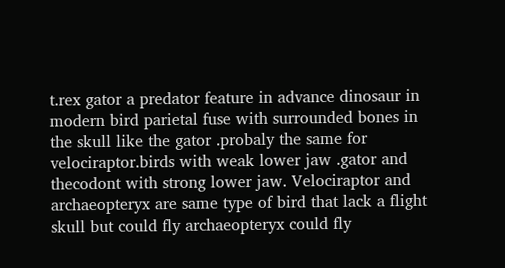t.rex gator a predator feature in advance dinosaur in modern bird parietal fuse with surrounded bones in the skull like the gator .probaly the same for velociraptor.birds with weak lower jaw .gator and thecodont with strong lower jaw. Velociraptor and archaeopteryx are same type of bird that lack a flight skull but could fly archaeopteryx could fly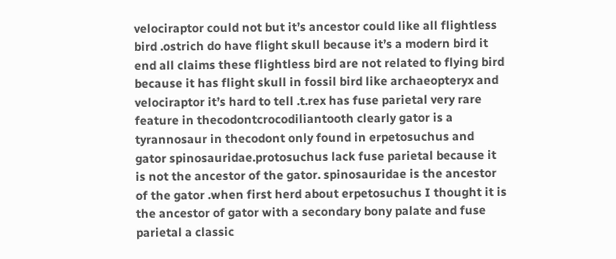velociraptor could not but it’s ancestor could like all flightless bird .ostrich do have flight skull because it’s a modern bird it end all claims these flightless bird are not related to flying bird because it has flight skull in fossil bird like archaeopteryx and velociraptor it’s hard to tell .t.rex has fuse parietal very rare feature in thecodontcrocodiliantooth clearly gator is a tyrannosaur in thecodont only found in erpetosuchus and gator spinosauridae.protosuchus lack fuse parietal because it is not the ancestor of the gator. spinosauridae is the ancestor of the gator .when first herd about erpetosuchus I thought it is the ancestor of gator with a secondary bony palate and fuse parietal a classic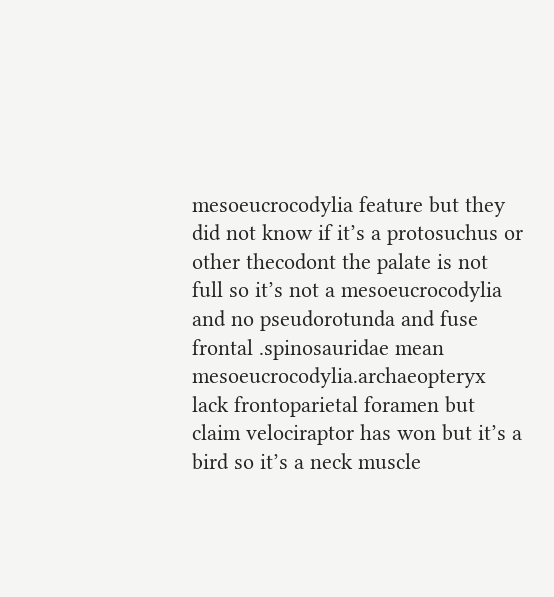mesoeucrocodylia feature but they did not know if it’s a protosuchus or other thecodont the palate is not full so it’s not a mesoeucrocodylia and no pseudorotunda and fuse frontal .spinosauridae mean mesoeucrocodylia.archaeopteryx lack frontoparietal foramen but claim velociraptor has won but it’s a bird so it’s a neck muscle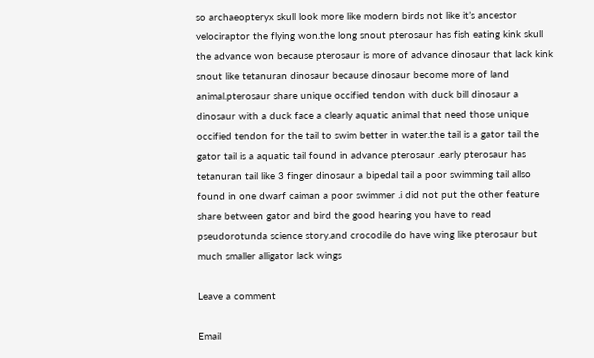so archaeopteryx skull look more like modern birds not like it’s ancestor velociraptor the flying won.the long snout pterosaur has fish eating kink skull the advance won because pterosaur is more of advance dinosaur that lack kink snout like tetanuran dinosaur because dinosaur become more of land animal.pterosaur share unique occified tendon with duck bill dinosaur a dinosaur with a duck face a clearly aquatic animal that need those unique occified tendon for the tail to swim better in water.the tail is a gator tail the gator tail is a aquatic tail found in advance pterosaur .early pterosaur has tetanuran tail like 3 finger dinosaur a bipedal tail a poor swimming tail allso found in one dwarf caiman a poor swimmer .i did not put the other feature share between gator and bird the good hearing you have to read pseudorotunda science story.and crocodile do have wing like pterosaur but much smaller alligator lack wings

Leave a comment

Email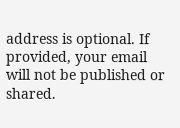address is optional. If provided, your email will not be published or shared.